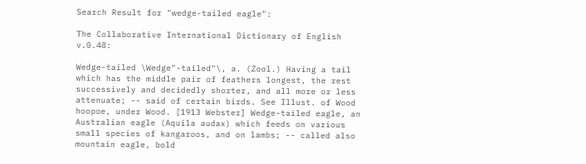Search Result for "wedge-tailed eagle":

The Collaborative International Dictionary of English v.0.48:

Wedge-tailed \Wedge"-tailed"\, a. (Zool.) Having a tail which has the middle pair of feathers longest, the rest successively and decidedly shorter, and all more or less attenuate; -- said of certain birds. See Illust. of Wood hoopoe, under Wood. [1913 Webster] Wedge-tailed eagle, an Australian eagle (Aquila audax) which feeds on various small species of kangaroos, and on lambs; -- called also mountain eagle, bold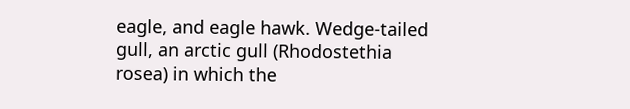eagle, and eagle hawk. Wedge-tailed gull, an arctic gull (Rhodostethia rosea) in which the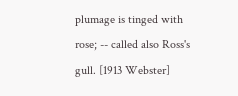plumage is tinged with rose; -- called also Ross's gull. [1913 Webster]